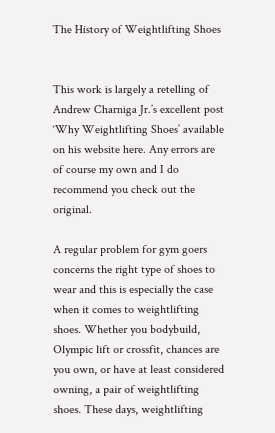The History of Weightlifting Shoes


This work is largely a retelling of Andrew Charniga Jr.’s excellent post ‘Why Weightlifting Shoes’ available on his website here. Any errors are of course my own and I do recommend you check out the original.

A regular problem for gym goers concerns the right type of shoes to wear and this is especially the case when it comes to weightlifting shoes. Whether you bodybuild, Olympic lift or crossfit, chances are you own, or have at least considered owning, a pair of weightlifting shoes. These days, weightlifting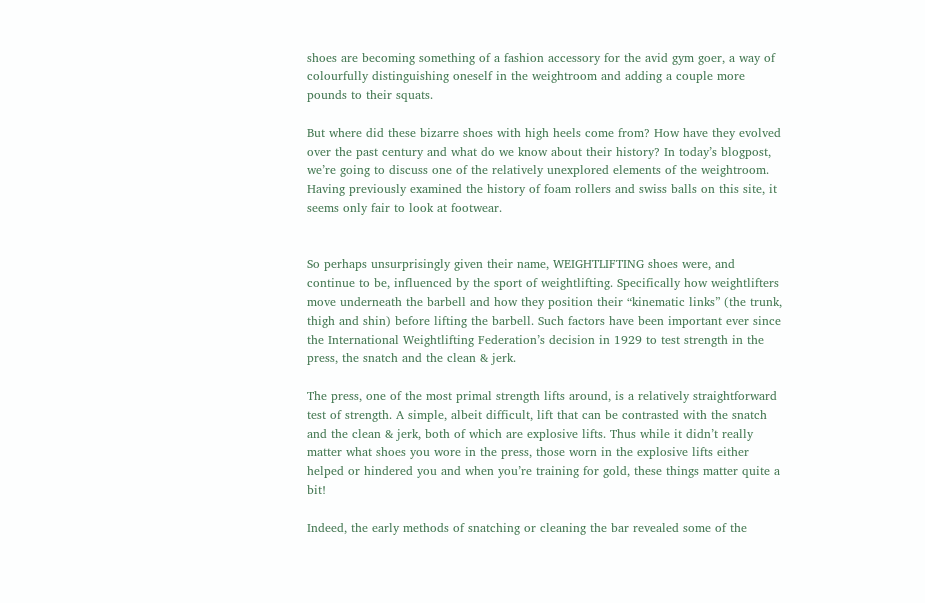shoes are becoming something of a fashion accessory for the avid gym goer, a way of colourfully distinguishing oneself in the weightroom and adding a couple more pounds to their squats.

But where did these bizarre shoes with high heels come from? How have they evolved over the past century and what do we know about their history? In today’s blogpost, we’re going to discuss one of the relatively unexplored elements of the weightroom. Having previously examined the history of foam rollers and swiss balls on this site, it seems only fair to look at footwear.


So perhaps unsurprisingly given their name, WEIGHTLIFTING shoes were, and continue to be, influenced by the sport of weightlifting. Specifically how weightlifters move underneath the barbell and how they position their “kinematic links” (the trunk, thigh and shin) before lifting the barbell. Such factors have been important ever since the International Weightlifting Federation’s decision in 1929 to test strength in the press, the snatch and the clean & jerk.

The press, one of the most primal strength lifts around, is a relatively straightforward test of strength. A simple, albeit difficult, lift that can be contrasted with the snatch and the clean & jerk, both of which are explosive lifts. Thus while it didn’t really matter what shoes you wore in the press, those worn in the explosive lifts either helped or hindered you and when you’re training for gold, these things matter quite a bit!

Indeed, the early methods of snatching or cleaning the bar revealed some of the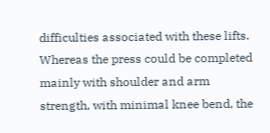difficulties associated with these lifts. Whereas the press could be completed mainly with shoulder and arm strength, with minimal knee bend, the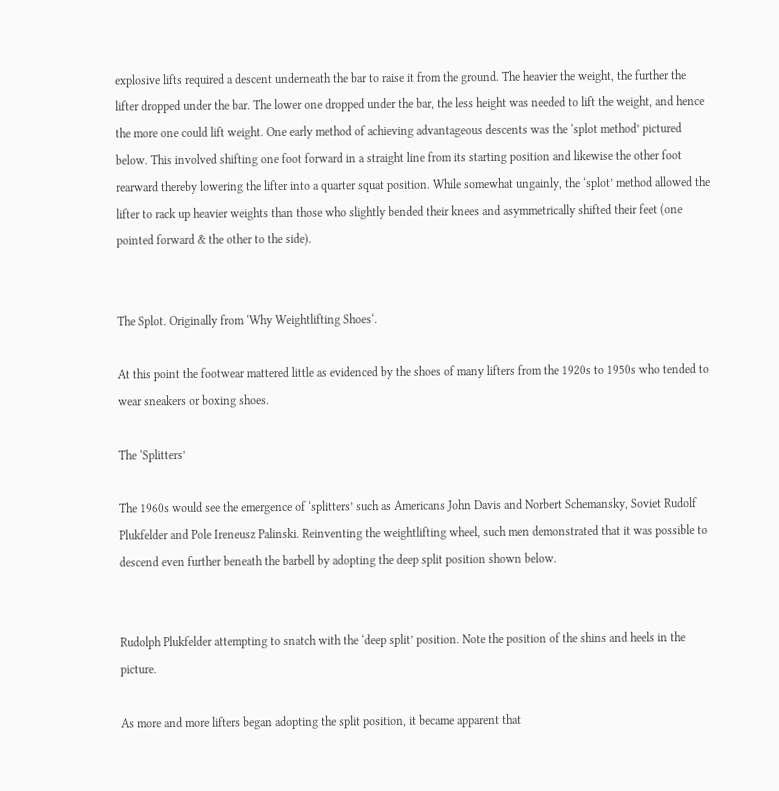explosive lifts required a descent underneath the bar to raise it from the ground. The heavier the weight, the further the lifter dropped under the bar. The lower one dropped under the bar, the less height was needed to lift the weight, and hence the more one could lift weight. One early method of achieving advantageous descents was the ‘splot method’ pictured below. This involved shifting one foot forward in a straight line from its starting position and likewise the other foot rearward thereby lowering the lifter into a quarter squat position. While somewhat ungainly, the ‘splot’ method allowed the lifter to rack up heavier weights than those who slightly bended their knees and asymmetrically shifted their feet (one pointed forward & the other to the side).


The Splot. Originally from ‘Why Weightlifting Shoes‘.

At this point the footwear mattered little as evidenced by the shoes of many lifters from the 1920s to 1950s who tended to wear sneakers or boxing shoes.

The ‘Splitters’

The 1960s would see the emergence of ‘splitters’ such as Americans John Davis and Norbert Schemansky, Soviet Rudolf Plukfelder and Pole Ireneusz Palinski. Reinventing the weightlifting wheel, such men demonstrated that it was possible to descend even further beneath the barbell by adopting the deep split position shown below.


Rudolph Plukfelder attempting to snatch with the ‘deep split’ position. Note the position of the shins and heels in the picture.

As more and more lifters began adopting the split position, it became apparent that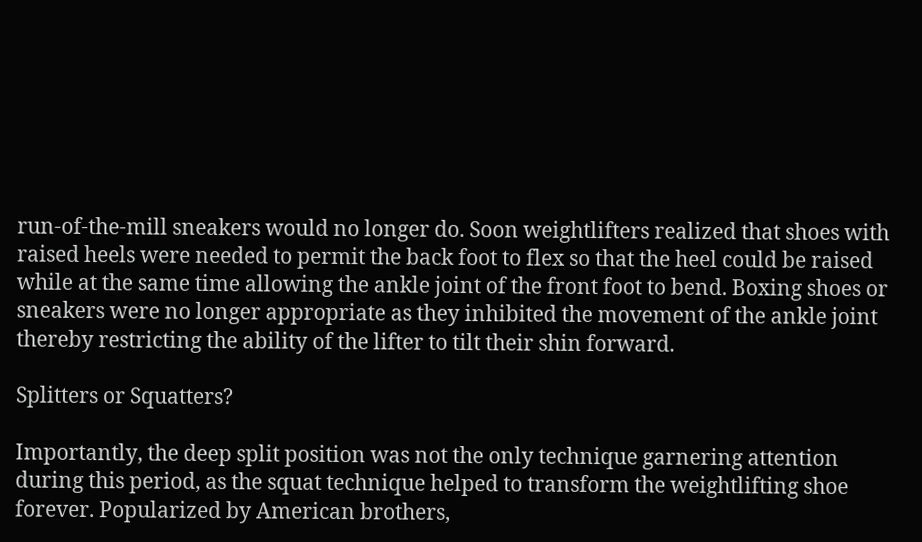run-of-the-mill sneakers would no longer do. Soon weightlifters realized that shoes with raised heels were needed to permit the back foot to flex so that the heel could be raised while at the same time allowing the ankle joint of the front foot to bend. Boxing shoes or sneakers were no longer appropriate as they inhibited the movement of the ankle joint thereby restricting the ability of the lifter to tilt their shin forward.

Splitters or Squatters?

Importantly, the deep split position was not the only technique garnering attention during this period, as the squat technique helped to transform the weightlifting shoe forever. Popularized by American brothers,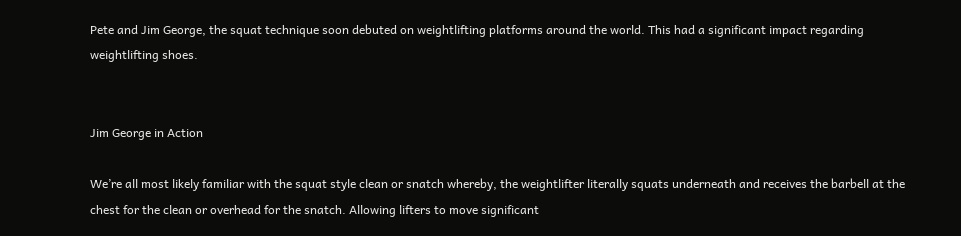Pete and Jim George, the squat technique soon debuted on weightlifting platforms around the world. This had a significant impact regarding weightlifting shoes.


Jim George in Action

We’re all most likely familiar with the squat style clean or snatch whereby, the weightlifter literally squats underneath and receives the barbell at the chest for the clean or overhead for the snatch. Allowing lifters to move significant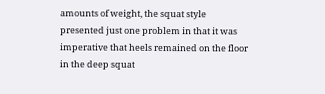amounts of weight, the squat style presented just one problem in that it was imperative that heels remained on the floor in the deep squat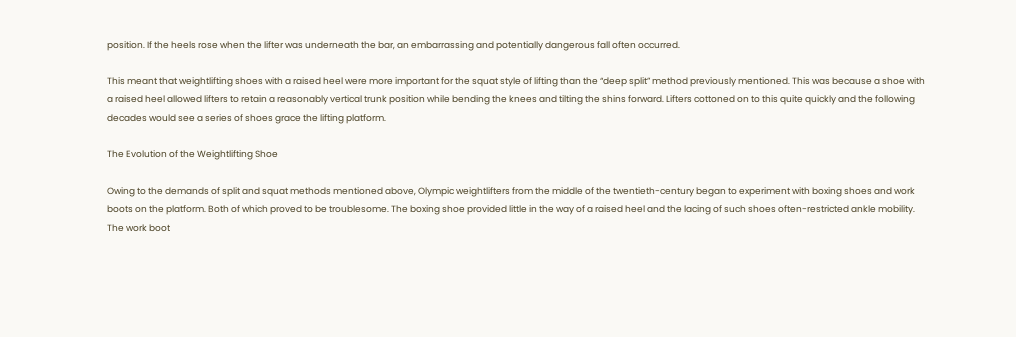position. If the heels rose when the lifter was underneath the bar, an embarrassing and potentially dangerous fall often occurred.

This meant that weightlifting shoes with a raised heel were more important for the squat style of lifting than the “deep split” method previously mentioned. This was because a shoe with a raised heel allowed lifters to retain a reasonably vertical trunk position while bending the knees and tilting the shins forward. Lifters cottoned on to this quite quickly and the following decades would see a series of shoes grace the lifting platform.

The Evolution of the Weightlifting Shoe

Owing to the demands of split and squat methods mentioned above, Olympic weightlifters from the middle of the twentieth-century began to experiment with boxing shoes and work boots on the platform. Both of which proved to be troublesome. The boxing shoe provided little in the way of a raised heel and the lacing of such shoes often-restricted ankle mobility. The work boot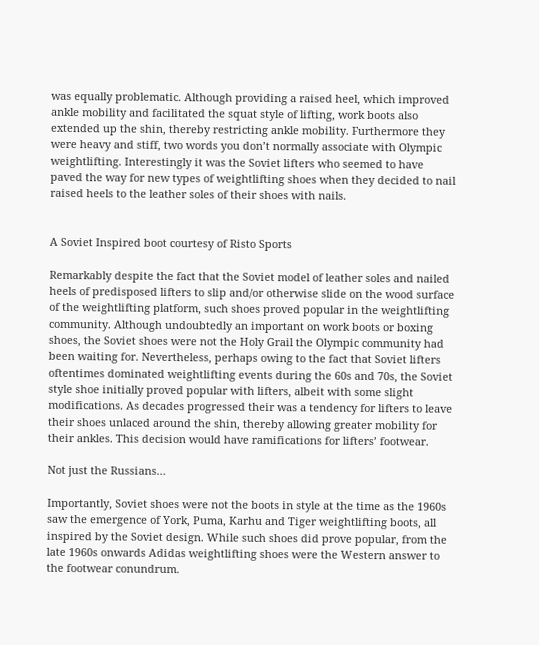was equally problematic. Although providing a raised heel, which improved ankle mobility and facilitated the squat style of lifting, work boots also extended up the shin, thereby restricting ankle mobility. Furthermore they were heavy and stiff, two words you don’t normally associate with Olympic weightlifting. Interestingly it was the Soviet lifters who seemed to have paved the way for new types of weightlifting shoes when they decided to nail raised heels to the leather soles of their shoes with nails.


A Soviet Inspired boot courtesy of Risto Sports

Remarkably despite the fact that the Soviet model of leather soles and nailed heels of predisposed lifters to slip and/or otherwise slide on the wood surface of the weightlifting platform, such shoes proved popular in the weightlifting community. Although undoubtedly an important on work boots or boxing shoes, the Soviet shoes were not the Holy Grail the Olympic community had been waiting for. Nevertheless, perhaps owing to the fact that Soviet lifters oftentimes dominated weightlifting events during the 60s and 70s, the Soviet style shoe initially proved popular with lifters, albeit with some slight modifications. As decades progressed their was a tendency for lifters to leave their shoes unlaced around the shin, thereby allowing greater mobility for their ankles. This decision would have ramifications for lifters’ footwear.

Not just the Russians…

Importantly, Soviet shoes were not the boots in style at the time as the 1960s saw the emergence of York, Puma, Karhu and Tiger weightlifting boots, all inspired by the Soviet design. While such shoes did prove popular, from the late 1960s onwards Adidas weightlifting shoes were the Western answer to the footwear conundrum.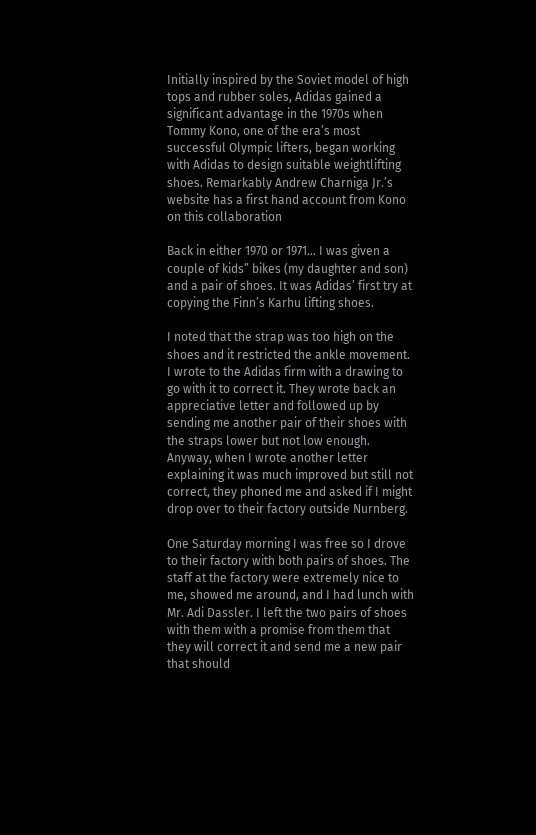Initially inspired by the Soviet model of high tops and rubber soles, Adidas gained a significant advantage in the 1970s when Tommy Kono, one of the era’s most successful Olympic lifters, began working with Adidas to design suitable weightlifting shoes. Remarkably Andrew Charniga Jr.’s website has a first hand account from Kono on this collaboration

Back in either 1970 or 1971… I was given a couple of kids” bikes (my daughter and son) and a pair of shoes. It was Adidas’ first try at copying the Finn’s Karhu lifting shoes.

I noted that the strap was too high on the shoes and it restricted the ankle movement. I wrote to the Adidas firm with a drawing to go with it to correct it. They wrote back an appreciative letter and followed up by sending me another pair of their shoes with the straps lower but not low enough. Anyway, when I wrote another letter explaining it was much improved but still not correct, they phoned me and asked if I might drop over to their factory outside Nurnberg.

One Saturday morning I was free so I drove to their factory with both pairs of shoes. The staff at the factory were extremely nice to me, showed me around, and I had lunch with Mr. Adi Dassler. I left the two pairs of shoes with them with a promise from them that they will correct it and send me a new pair that should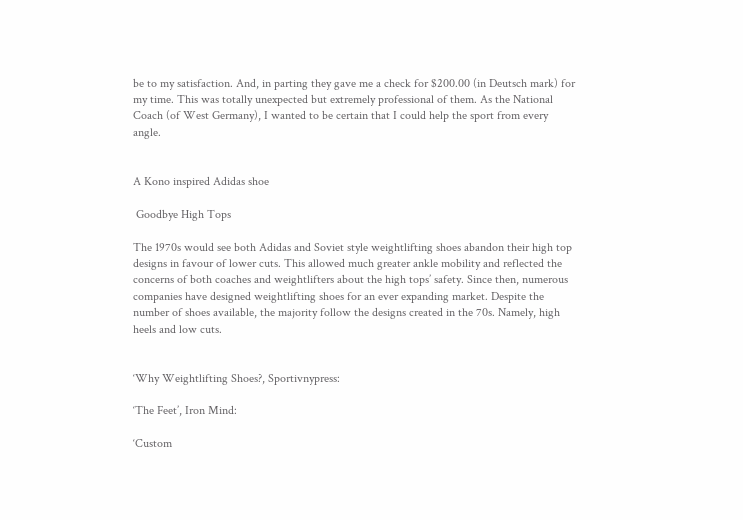be to my satisfaction. And, in parting they gave me a check for $200.00 (in Deutsch mark) for my time. This was totally unexpected but extremely professional of them. As the National Coach (of West Germany), I wanted to be certain that I could help the sport from every angle.


A Kono inspired Adidas shoe

 Goodbye High Tops

The 1970s would see both Adidas and Soviet style weightlifting shoes abandon their high top designs in favour of lower cuts. This allowed much greater ankle mobility and reflected the concerns of both coaches and weightlifters about the high tops’ safety. Since then, numerous companies have designed weightlifting shoes for an ever expanding market. Despite the number of shoes available, the majority follow the designs created in the 70s. Namely, high heels and low cuts.


‘Why Weightlifting Shoes?, Sportivnypress:

‘The Feet’, Iron Mind:

‘Custom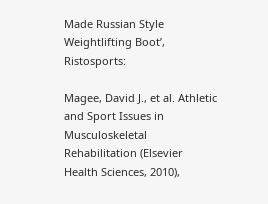Made Russian Style Weightlifting Boot’, Ristosports:

Magee, David J., et al. Athletic and Sport Issues in Musculoskeletal Rehabilitation (Elsevier Health Sciences, 2010),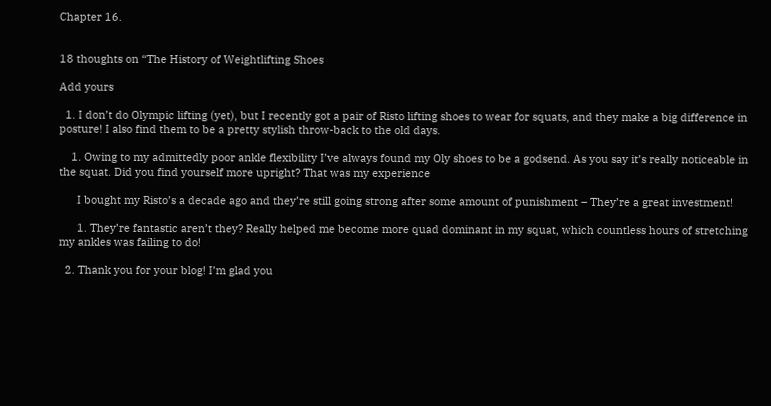Chapter 16.


18 thoughts on “The History of Weightlifting Shoes

Add yours

  1. I don’t do Olympic lifting (yet), but I recently got a pair of Risto lifting shoes to wear for squats, and they make a big difference in posture! I also find them to be a pretty stylish throw-back to the old days.

    1. Owing to my admittedly poor ankle flexibility I’ve always found my Oly shoes to be a godsend. As you say it’s really noticeable in the squat. Did you find yourself more upright? That was my experience

      I bought my Risto’s a decade ago and they’re still going strong after some amount of punishment – They’re a great investment!

      1. They’re fantastic aren’t they? Really helped me become more quad dominant in my squat, which countless hours of stretching my ankles was failing to do!

  2. Thank you for your blog! I’m glad you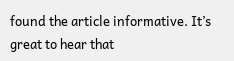found the article informative. It’s great to hear that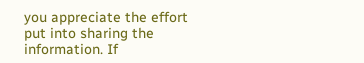you appreciate the effort put into sharing the information. If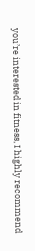you’re interested in fitness, I highly recommend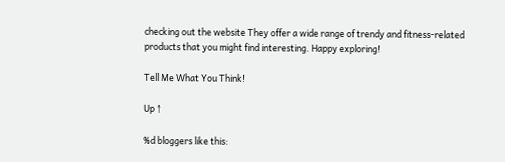checking out the website They offer a wide range of trendy and fitness-related products that you might find interesting. Happy exploring!

Tell Me What You Think!

Up ↑

%d bloggers like this: